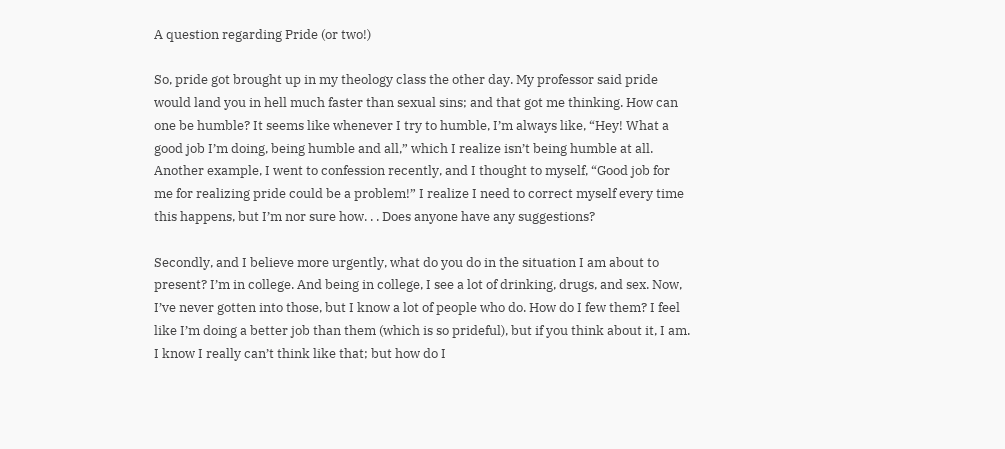A question regarding Pride (or two!)

So, pride got brought up in my theology class the other day. My professor said pride would land you in hell much faster than sexual sins; and that got me thinking. How can one be humble? It seems like whenever I try to humble, I’m always like, “Hey! What a good job I’m doing, being humble and all,” which I realize isn’t being humble at all. Another example, I went to confession recently, and I thought to myself, “Good job for me for realizing pride could be a problem!” I realize I need to correct myself every time this happens, but I’m nor sure how. . . Does anyone have any suggestions?

Secondly, and I believe more urgently, what do you do in the situation I am about to present? I’m in college. And being in college, I see a lot of drinking, drugs, and sex. Now, I’ve never gotten into those, but I know a lot of people who do. How do I few them? I feel like I’m doing a better job than them (which is so prideful), but if you think about it, I am. I know I really can’t think like that; but how do I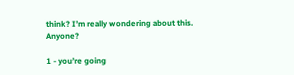think? I’m really wondering about this. Anyone?

1 - you’re going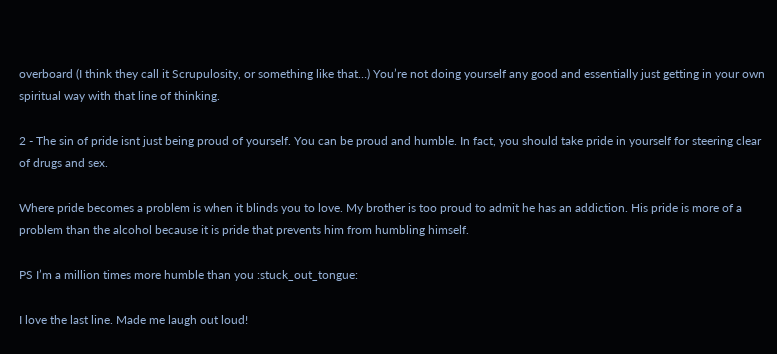overboard (I think they call it Scrupulosity, or something like that…) You’re not doing yourself any good and essentially just getting in your own spiritual way with that line of thinking.

2 - The sin of pride isnt just being proud of yourself. You can be proud and humble. In fact, you should take pride in yourself for steering clear of drugs and sex.

Where pride becomes a problem is when it blinds you to love. My brother is too proud to admit he has an addiction. His pride is more of a problem than the alcohol because it is pride that prevents him from humbling himself.

PS I’m a million times more humble than you :stuck_out_tongue:

I love the last line. Made me laugh out loud!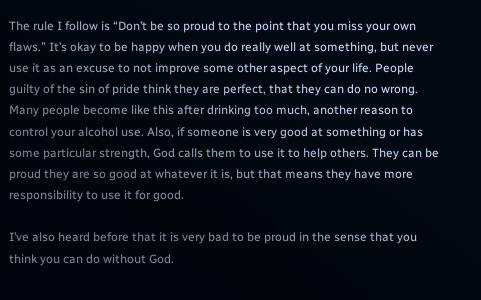The rule I follow is “Don’t be so proud to the point that you miss your own flaws.” It’s okay to be happy when you do really well at something, but never use it as an excuse to not improve some other aspect of your life. People guilty of the sin of pride think they are perfect, that they can do no wrong. Many people become like this after drinking too much, another reason to control your alcohol use. Also, if someone is very good at something or has some particular strength, God calls them to use it to help others. They can be proud they are so good at whatever it is, but that means they have more responsibility to use it for good.

I’ve also heard before that it is very bad to be proud in the sense that you think you can do without God.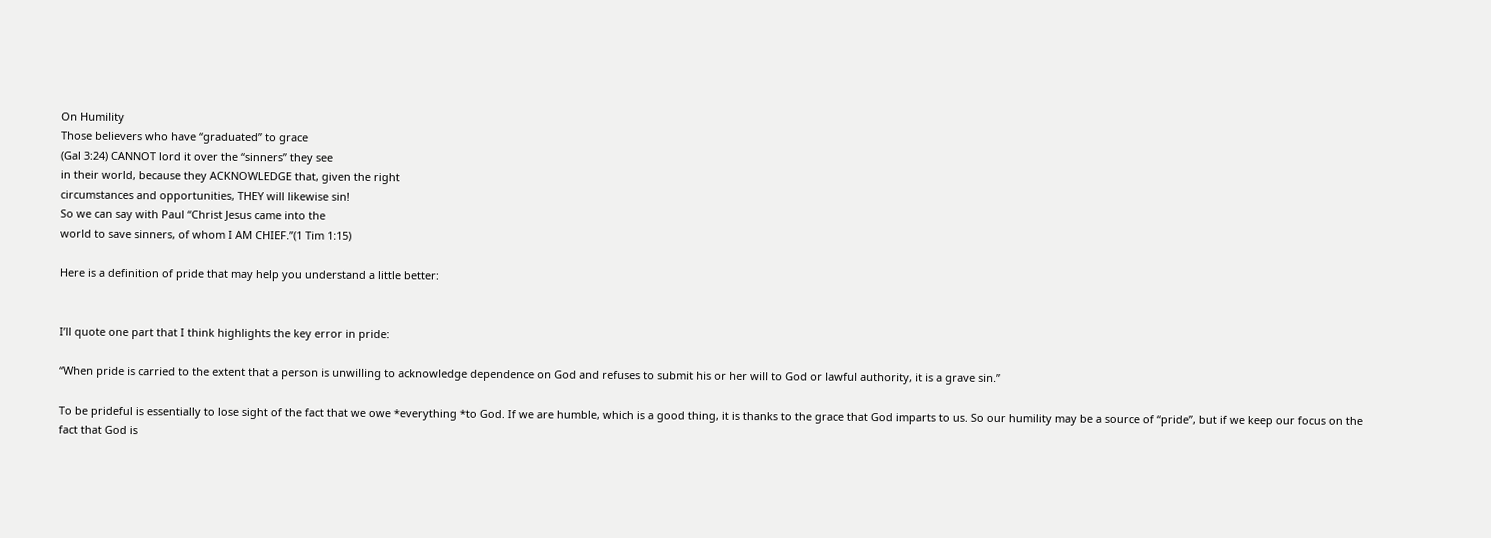On Humility
Those believers who have “graduated” to grace
(Gal 3:24) CANNOT lord it over the “sinners” they see
in their world, because they ACKNOWLEDGE that, given the right
circumstances and opportunities, THEY will likewise sin!
So we can say with Paul “Christ Jesus came into the
world to save sinners, of whom I AM CHIEF.”(1 Tim 1:15)

Here is a definition of pride that may help you understand a little better:


I’ll quote one part that I think highlights the key error in pride:

“When pride is carried to the extent that a person is unwilling to acknowledge dependence on God and refuses to submit his or her will to God or lawful authority, it is a grave sin.”

To be prideful is essentially to lose sight of the fact that we owe *everything *to God. If we are humble, which is a good thing, it is thanks to the grace that God imparts to us. So our humility may be a source of “pride”, but if we keep our focus on the fact that God is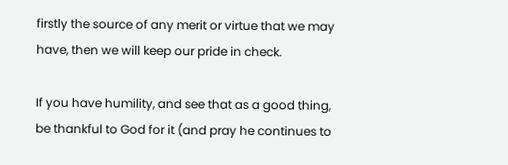firstly the source of any merit or virtue that we may have, then we will keep our pride in check.

If you have humility, and see that as a good thing, be thankful to God for it (and pray he continues to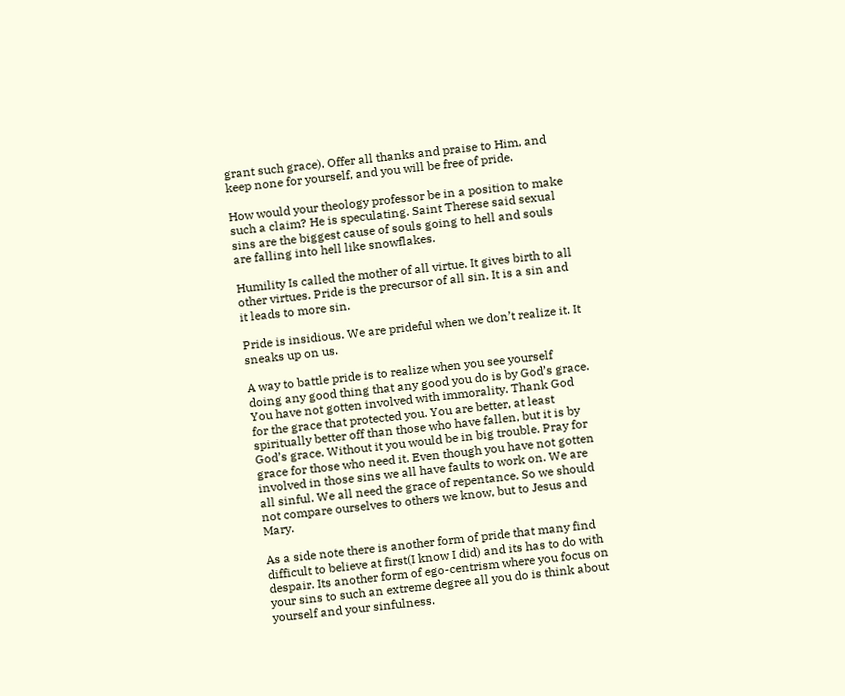grant such grace). Offer all thanks and praise to Him, and keep none for yourself, and you will be free of pride.

How would your theology professor be in a position to make such a claim? He is speculating. Saint Therese said sexual sins are the biggest cause of souls going to hell and souls are falling into hell like snowflakes.

Humility Is called the mother of all virtue. It gives birth to all other virtues. Pride is the precursor of all sin. It is a sin and it leads to more sin.

Pride is insidious. We are prideful when we don’t realize it. It sneaks up on us.

A way to battle pride is to realize when you see yourself doing any good thing that any good you do is by God’s grace. You have not gotten involved with immorality. Thank God for the grace that protected you. You are better, at least spiritually better off than those who have fallen, but it is by God’s grace. Without it you would be in big trouble. Pray for grace for those who need it. Even though you have not gotten involved in those sins we all have faults to work on. We are all sinful. We all need the grace of repentance. So we should not compare ourselves to others we know, but to Jesus and Mary.

As a side note there is another form of pride that many find difficult to believe at first(I know I did) and its has to do with despair. Its another form of ego-centrism where you focus on your sins to such an extreme degree all you do is think about yourself and your sinfulness.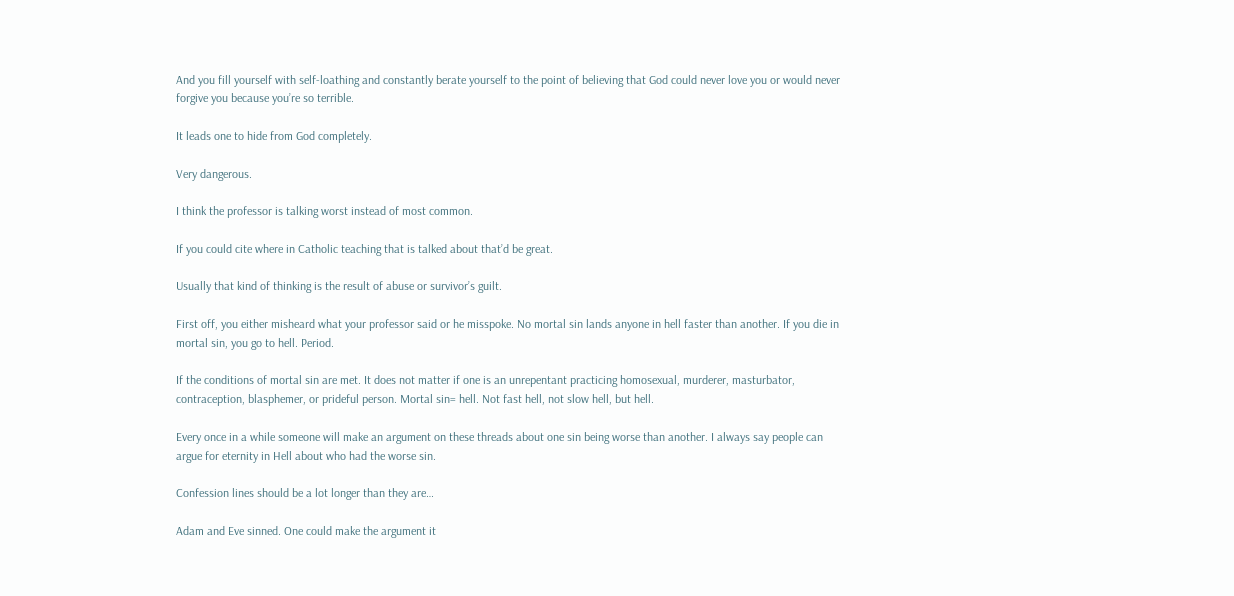And you fill yourself with self-loathing and constantly berate yourself to the point of believing that God could never love you or would never forgive you because you’re so terrible.

It leads one to hide from God completely.

Very dangerous.

I think the professor is talking worst instead of most common.

If you could cite where in Catholic teaching that is talked about that’d be great.

Usually that kind of thinking is the result of abuse or survivor’s guilt.

First off, you either misheard what your professor said or he misspoke. No mortal sin lands anyone in hell faster than another. If you die in mortal sin, you go to hell. Period.

If the conditions of mortal sin are met. It does not matter if one is an unrepentant practicing homosexual, murderer, masturbator, contraception, blasphemer, or prideful person. Mortal sin= hell. Not fast hell, not slow hell, but hell.

Every once in a while someone will make an argument on these threads about one sin being worse than another. I always say people can argue for eternity in Hell about who had the worse sin.

Confession lines should be a lot longer than they are…

Adam and Eve sinned. One could make the argument it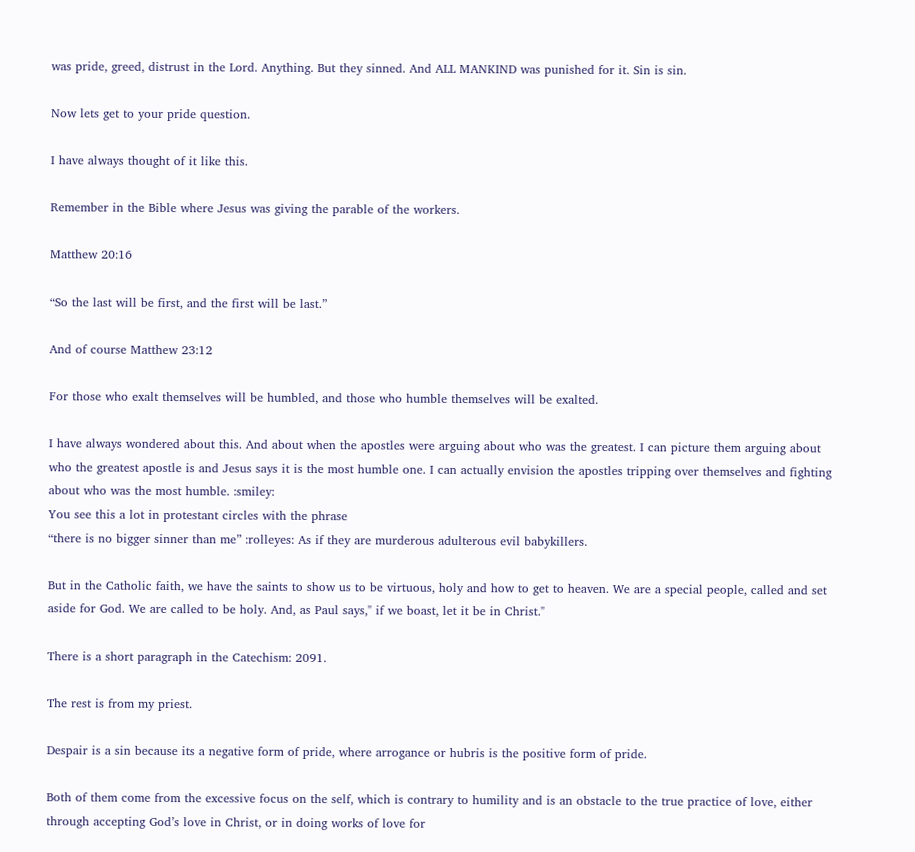was pride, greed, distrust in the Lord. Anything. But they sinned. And ALL MANKIND was punished for it. Sin is sin.

Now lets get to your pride question.

I have always thought of it like this.

Remember in the Bible where Jesus was giving the parable of the workers.

Matthew 20:16

“So the last will be first, and the first will be last.”

And of course Matthew 23:12

For those who exalt themselves will be humbled, and those who humble themselves will be exalted.

I have always wondered about this. And about when the apostles were arguing about who was the greatest. I can picture them arguing about who the greatest apostle is and Jesus says it is the most humble one. I can actually envision the apostles tripping over themselves and fighting about who was the most humble. :smiley:
You see this a lot in protestant circles with the phrase
“there is no bigger sinner than me” :rolleyes: As if they are murderous adulterous evil babykillers.

But in the Catholic faith, we have the saints to show us to be virtuous, holy and how to get to heaven. We are a special people, called and set aside for God. We are called to be holy. And, as Paul says," if we boast, let it be in Christ."

There is a short paragraph in the Catechism: 2091.

The rest is from my priest.

Despair is a sin because its a negative form of pride, where arrogance or hubris is the positive form of pride.

Both of them come from the excessive focus on the self, which is contrary to humility and is an obstacle to the true practice of love, either through accepting God’s love in Christ, or in doing works of love for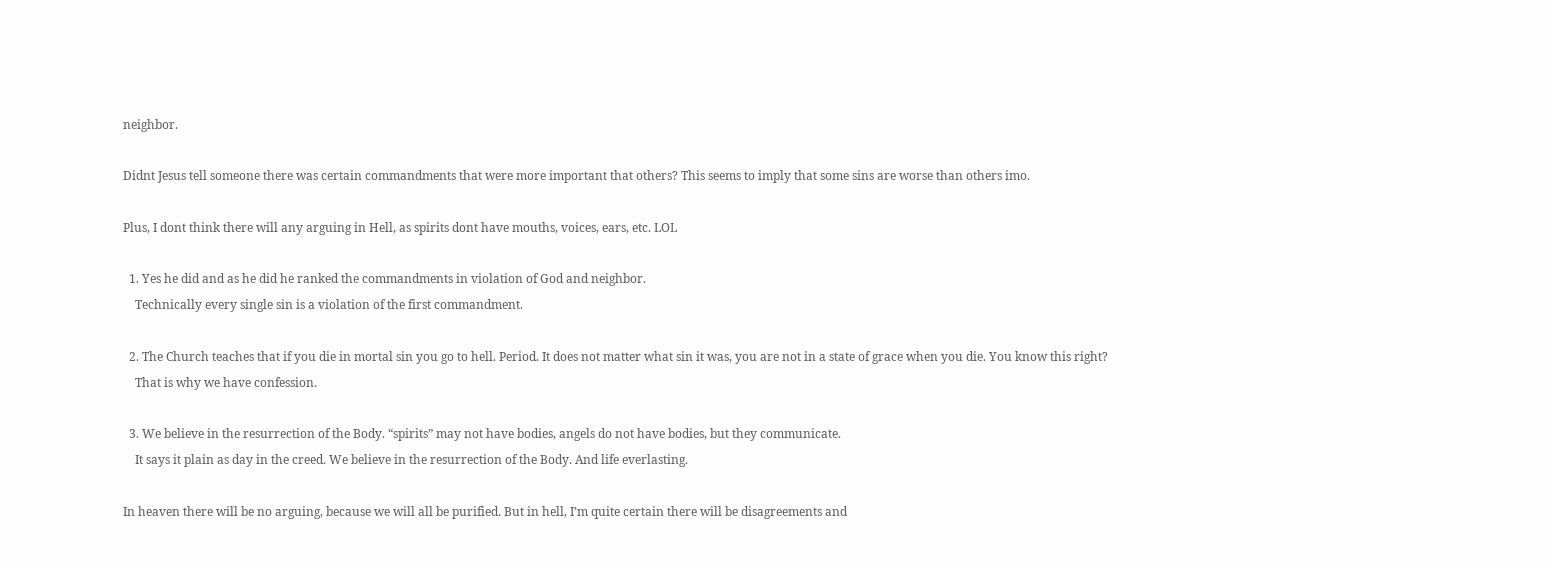neighbor.

Didnt Jesus tell someone there was certain commandments that were more important that others? This seems to imply that some sins are worse than others imo.

Plus, I dont think there will any arguing in Hell, as spirits dont have mouths, voices, ears, etc. LOL

  1. Yes he did and as he did he ranked the commandments in violation of God and neighbor.
    Technically every single sin is a violation of the first commandment.

  2. The Church teaches that if you die in mortal sin you go to hell. Period. It does not matter what sin it was, you are not in a state of grace when you die. You know this right?
    That is why we have confession.

  3. We believe in the resurrection of the Body. “spirits” may not have bodies, angels do not have bodies, but they communicate.
    It says it plain as day in the creed. We believe in the resurrection of the Body. And life everlasting.

In heaven there will be no arguing, because we will all be purified. But in hell, I’m quite certain there will be disagreements and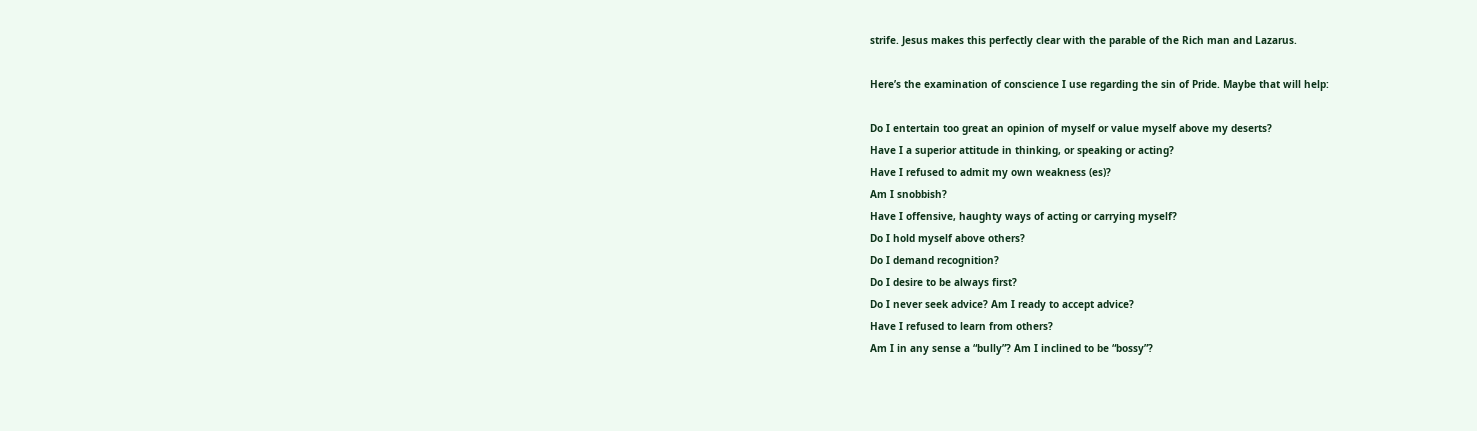strife. Jesus makes this perfectly clear with the parable of the Rich man and Lazarus.

Here’s the examination of conscience I use regarding the sin of Pride. Maybe that will help:

Do I entertain too great an opinion of myself or value myself above my deserts?
Have I a superior attitude in thinking, or speaking or acting?
Have I refused to admit my own weakness (es)?
Am I snobbish?
Have I offensive, haughty ways of acting or carrying myself?
Do I hold myself above others?
Do I demand recognition?
Do I desire to be always first?
Do I never seek advice? Am I ready to accept advice?
Have I refused to learn from others?
Am I in any sense a “bully”? Am I inclined to be “bossy”?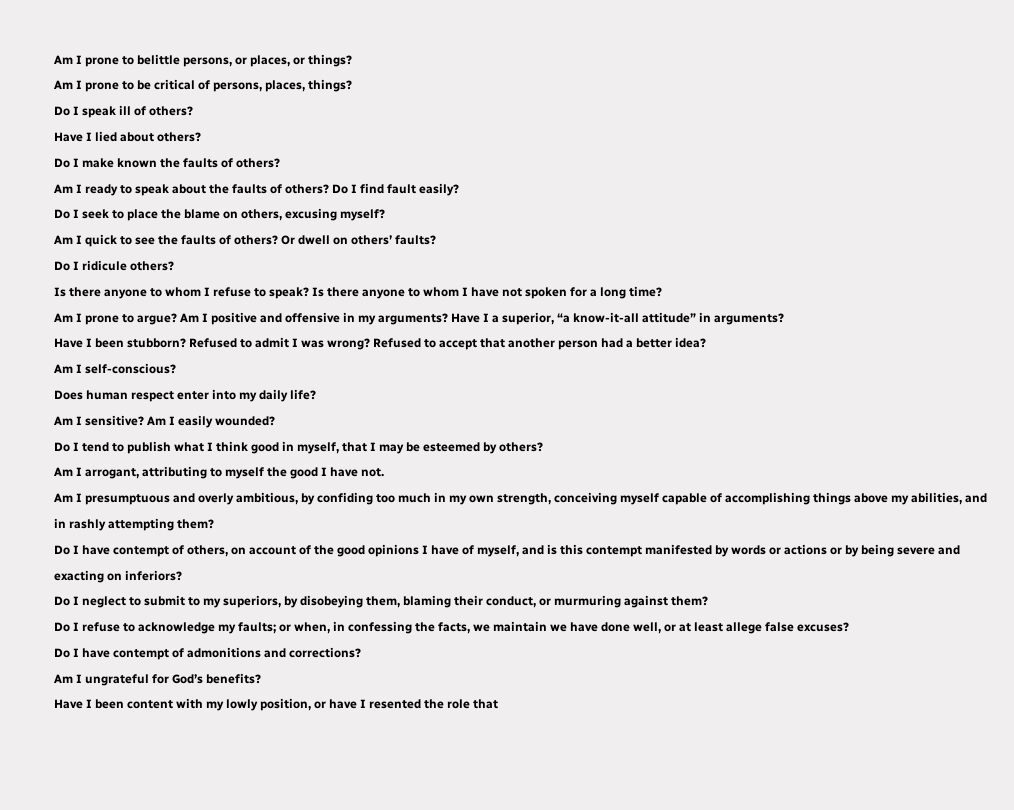Am I prone to belittle persons, or places, or things?
Am I prone to be critical of persons, places, things?
Do I speak ill of others?
Have I lied about others?
Do I make known the faults of others?
Am I ready to speak about the faults of others? Do I find fault easily?
Do I seek to place the blame on others, excusing myself?
Am I quick to see the faults of others? Or dwell on others’ faults?
Do I ridicule others?
Is there anyone to whom I refuse to speak? Is there anyone to whom I have not spoken for a long time?
Am I prone to argue? Am I positive and offensive in my arguments? Have I a superior, “a know-it-all attitude” in arguments?
Have I been stubborn? Refused to admit I was wrong? Refused to accept that another person had a better idea?
Am I self-conscious?
Does human respect enter into my daily life?
Am I sensitive? Am I easily wounded?
Do I tend to publish what I think good in myself, that I may be esteemed by others?
Am I arrogant, attributing to myself the good I have not.
Am I presumptuous and overly ambitious, by confiding too much in my own strength, conceiving myself capable of accomplishing things above my abilities, and in rashly attempting them?
Do I have contempt of others, on account of the good opinions I have of myself, and is this contempt manifested by words or actions or by being severe and exacting on inferiors?
Do I neglect to submit to my superiors, by disobeying them, blaming their conduct, or murmuring against them?
Do I refuse to acknowledge my faults; or when, in confessing the facts, we maintain we have done well, or at least allege false excuses?
Do I have contempt of admonitions and corrections?
Am I ungrateful for God’s benefits?
Have I been content with my lowly position, or have I resented the role that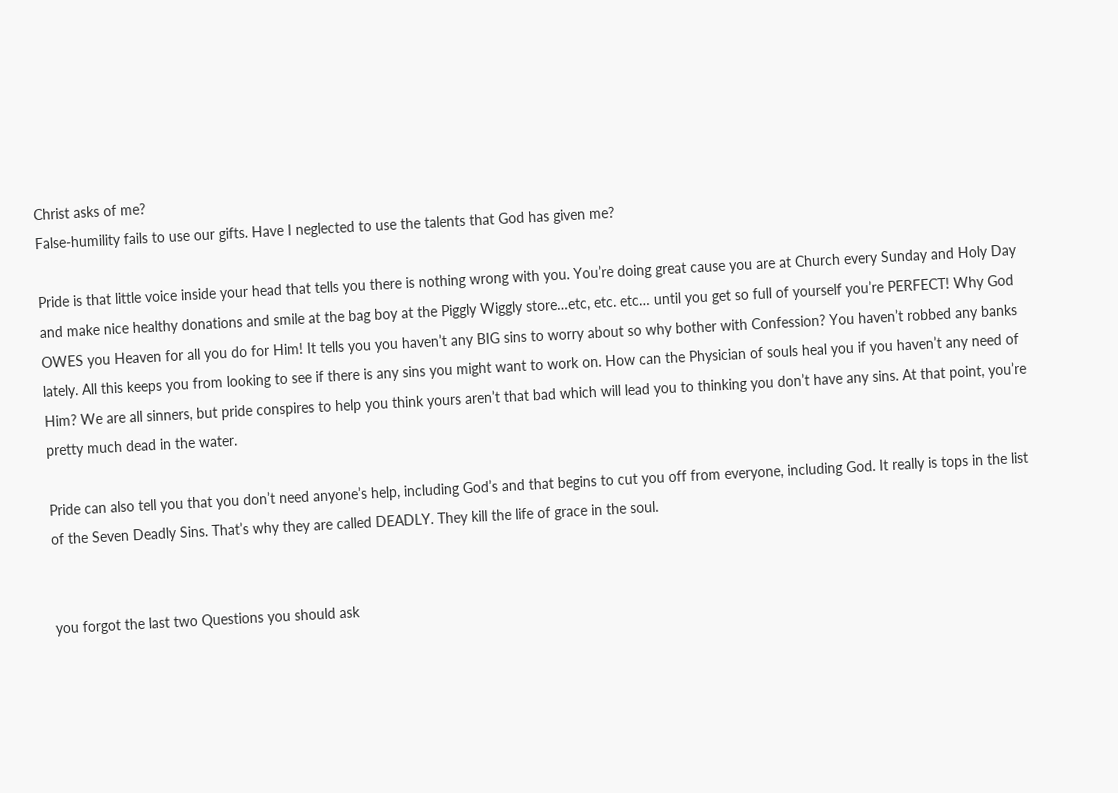Christ asks of me?
False-humility fails to use our gifts. Have I neglected to use the talents that God has given me?

Pride is that little voice inside your head that tells you there is nothing wrong with you. You’re doing great cause you are at Church every Sunday and Holy Day and make nice healthy donations and smile at the bag boy at the Piggly Wiggly store…etc, etc. etc… until you get so full of yourself you’re PERFECT! Why God OWES you Heaven for all you do for Him! It tells you you haven’t any BIG sins to worry about so why bother with Confession? You haven’t robbed any banks lately. All this keeps you from looking to see if there is any sins you might want to work on. How can the Physician of souls heal you if you haven’t any need of Him? We are all sinners, but pride conspires to help you think yours aren’t that bad which will lead you to thinking you don’t have any sins. At that point, you’re pretty much dead in the water.

Pride can also tell you that you don’t need anyone’s help, including God’s and that begins to cut you off from everyone, including God. It really is tops in the list of the Seven Deadly Sins. That’s why they are called DEADLY. They kill the life of grace in the soul.


you forgot the last two Questions you should ask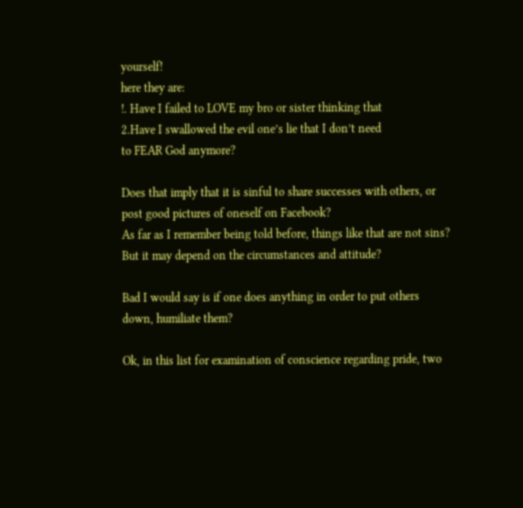yourself!
here they are:
!. Have I failed to LOVE my bro or sister thinking that
2.Have I swallowed the evil one’s lie that I don’t need
to FEAR God anymore?

Does that imply that it is sinful to share successes with others, or post good pictures of oneself on Facebook?
As far as I remember being told before, things like that are not sins? But it may depend on the circumstances and attitude?

Bad I would say is if one does anything in order to put others down, humiliate them?

Ok, in this list for examination of conscience regarding pride, two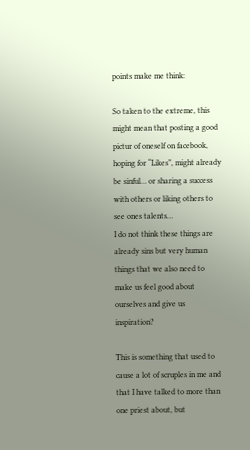points make me think:

So taken to the extreme, this might mean that posting a good pictur of oneself on facebook, hoping for “Likes”, might already be sinful… or sharing a success with others or liking others to see ones talents…
I do not think these things are already sins but very human things that we also need to make us feel good about ourselves and give us inspiration?

This is something that used to cause a lot of scruples in me and that I have talked to more than one priest about, but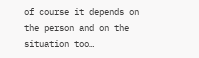of course it depends on the person and on the situation too…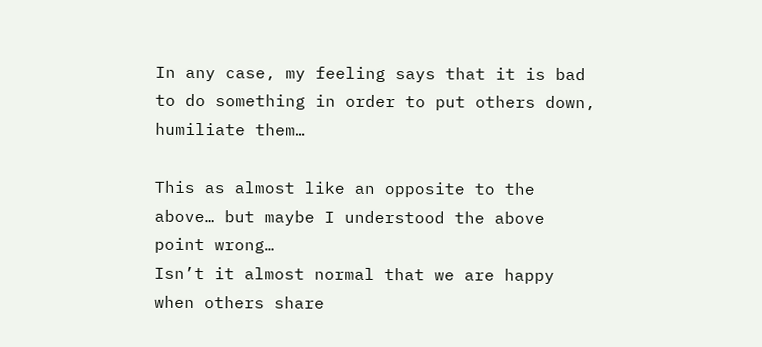In any case, my feeling says that it is bad to do something in order to put others down, humiliate them…

This as almost like an opposite to the above… but maybe I understood the above point wrong…
Isn’t it almost normal that we are happy when others share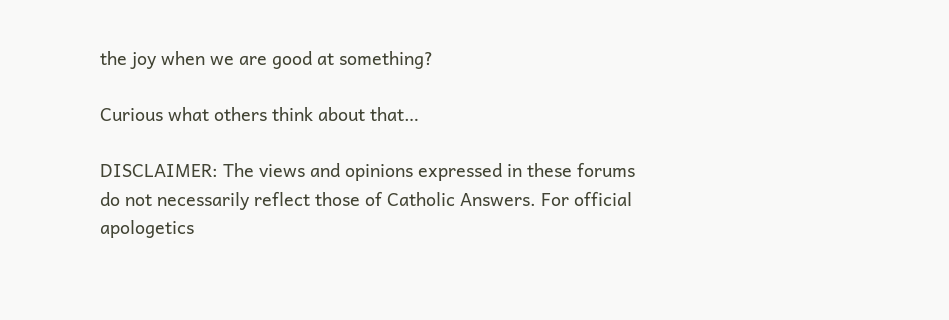the joy when we are good at something?

Curious what others think about that…

DISCLAIMER: The views and opinions expressed in these forums do not necessarily reflect those of Catholic Answers. For official apologetics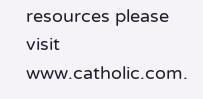resources please visit www.catholic.com.